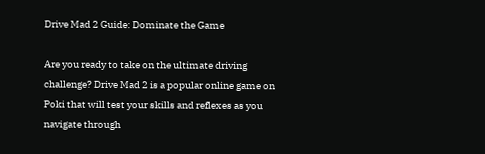Drive Mad 2 Guide: Dominate the Game

Are you ready to take on the ultimate driving challenge? Drive Mad 2 is a popular online game on Poki that will test your skills and reflexes as you navigate through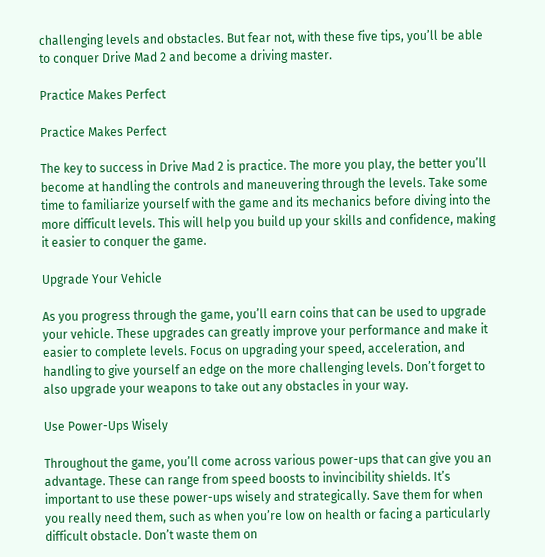challenging levels and obstacles. But fear not, with these five tips, you’ll be able to conquer Drive Mad 2 and become a driving master.

Practice Makes Perfect

Practice Makes Perfect

The key to success in Drive Mad 2 is practice. The more you play, the better you’ll become at handling the controls and maneuvering through the levels. Take some time to familiarize yourself with the game and its mechanics before diving into the more difficult levels. This will help you build up your skills and confidence, making it easier to conquer the game.

Upgrade Your Vehicle

As you progress through the game, you’ll earn coins that can be used to upgrade your vehicle. These upgrades can greatly improve your performance and make it easier to complete levels. Focus on upgrading your speed, acceleration, and handling to give yourself an edge on the more challenging levels. Don’t forget to also upgrade your weapons to take out any obstacles in your way.

Use Power-Ups Wisely

Throughout the game, you’ll come across various power-ups that can give you an advantage. These can range from speed boosts to invincibility shields. It’s important to use these power-ups wisely and strategically. Save them for when you really need them, such as when you’re low on health or facing a particularly difficult obstacle. Don’t waste them on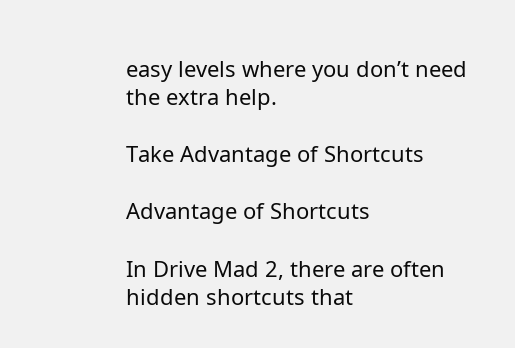easy levels where you don’t need the extra help.

Take Advantage of Shortcuts

Advantage of Shortcuts

In Drive Mad 2, there are often hidden shortcuts that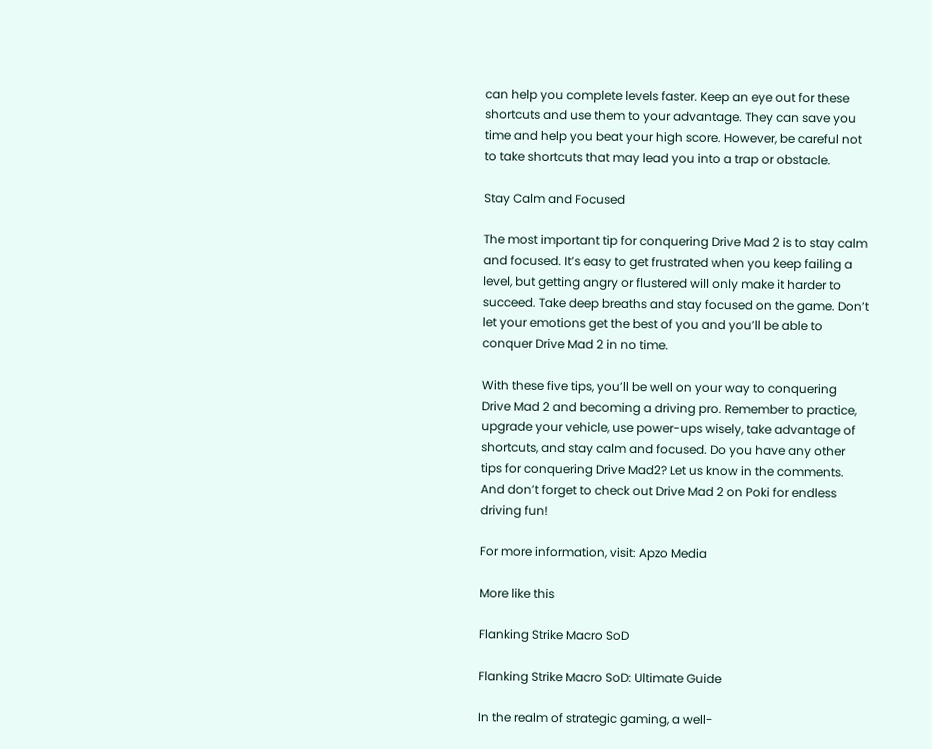can help you complete levels faster. Keep an eye out for these shortcuts and use them to your advantage. They can save you time and help you beat your high score. However, be careful not to take shortcuts that may lead you into a trap or obstacle.

Stay Calm and Focused

The most important tip for conquering Drive Mad 2 is to stay calm and focused. It’s easy to get frustrated when you keep failing a level, but getting angry or flustered will only make it harder to succeed. Take deep breaths and stay focused on the game. Don’t let your emotions get the best of you and you’ll be able to conquer Drive Mad 2 in no time.

With these five tips, you’ll be well on your way to conquering Drive Mad 2 and becoming a driving pro. Remember to practice, upgrade your vehicle, use power-ups wisely, take advantage of shortcuts, and stay calm and focused. Do you have any other tips for conquering Drive Mad2? Let us know in the comments. And don’t forget to check out Drive Mad 2 on Poki for endless driving fun!

For more information, visit: Apzo Media

More like this

Flanking Strike Macro SoD

Flanking Strike Macro SoD: Ultimate Guide

In the realm of strategic gaming, a well-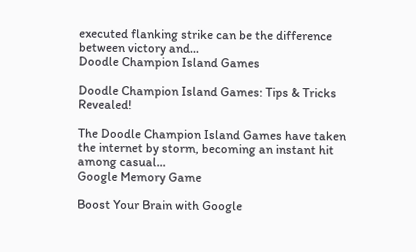executed flanking strike can be the difference between victory and...
Doodle Champion Island Games

Doodle Champion Island Games: Tips & Tricks Revealed!

The Doodle Champion Island Games have taken the internet by storm, becoming an instant hit among casual...
Google Memory Game

Boost Your Brain with Google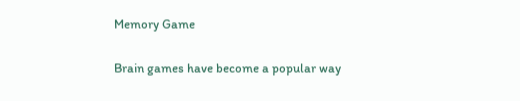Memory Game

Brain games have become a popular way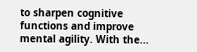to sharpen cognitive functions and improve mental agility. With the...